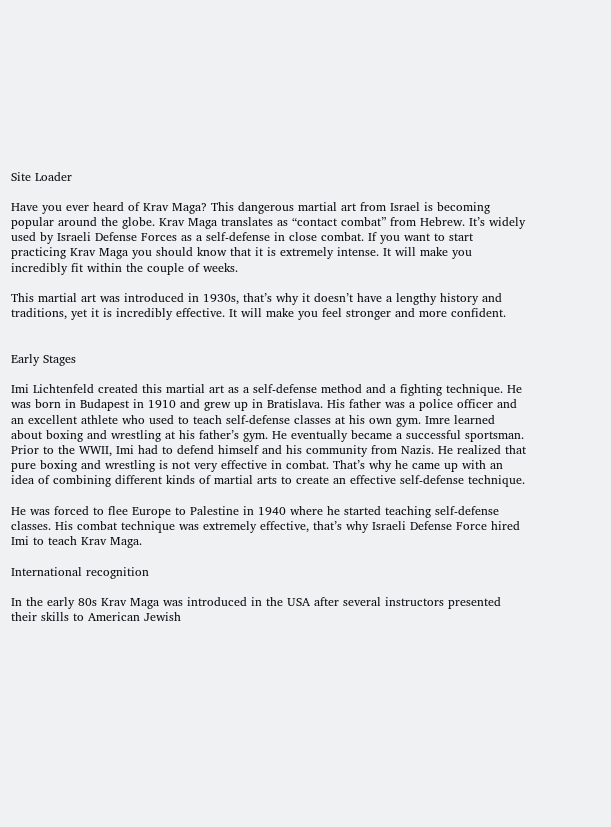Site Loader

Have you ever heard of Krav Maga? This dangerous martial art from Israel is becoming popular around the globe. Krav Maga translates as “contact combat” from Hebrew. It’s widely used by Israeli Defense Forces as a self-defense in close combat. If you want to start practicing Krav Maga you should know that it is extremely intense. It will make you incredibly fit within the couple of weeks.

This martial art was introduced in 1930s, that’s why it doesn’t have a lengthy history and traditions, yet it is incredibly effective. It will make you feel stronger and more confident.


Early Stages

Imi Lichtenfeld created this martial art as a self-defense method and a fighting technique. He was born in Budapest in 1910 and grew up in Bratislava. His father was a police officer and an excellent athlete who used to teach self-defense classes at his own gym. Imre learned about boxing and wrestling at his father’s gym. He eventually became a successful sportsman. Prior to the WWII, Imi had to defend himself and his community from Nazis. He realized that pure boxing and wrestling is not very effective in combat. That’s why he came up with an idea of combining different kinds of martial arts to create an effective self-defense technique.

He was forced to flee Europe to Palestine in 1940 where he started teaching self-defense classes. His combat technique was extremely effective, that’s why Israeli Defense Force hired Imi to teach Krav Maga.

International recognition

In the early 80s Krav Maga was introduced in the USA after several instructors presented their skills to American Jewish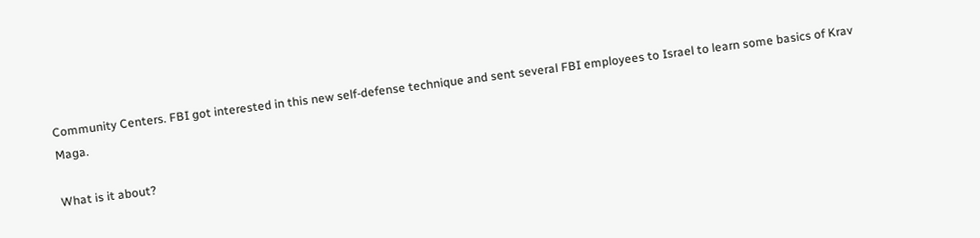Community Centers. FBI got interested in this new self-defense technique and sent several FBI employees to Israel to learn some basics of Krav Maga.

What is it about?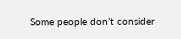Some people don’t consider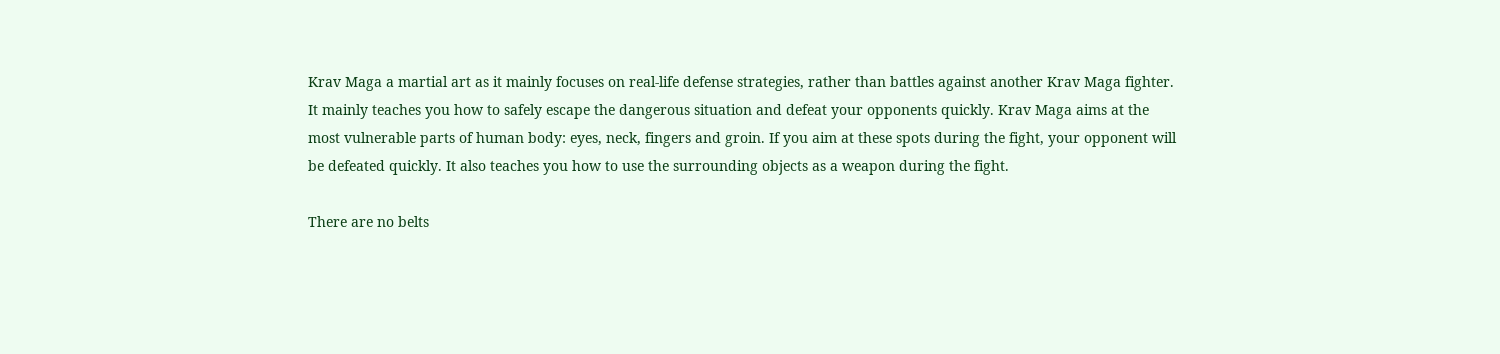Krav Maga a martial art as it mainly focuses on real-life defense strategies, rather than battles against another Krav Maga fighter. It mainly teaches you how to safely escape the dangerous situation and defeat your opponents quickly. Krav Maga aims at the most vulnerable parts of human body: eyes, neck, fingers and groin. If you aim at these spots during the fight, your opponent will be defeated quickly. It also teaches you how to use the surrounding objects as a weapon during the fight.

There are no belts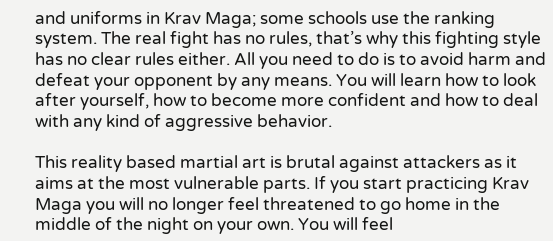and uniforms in Krav Maga; some schools use the ranking system. The real fight has no rules, that’s why this fighting style has no clear rules either. All you need to do is to avoid harm and defeat your opponent by any means. You will learn how to look after yourself, how to become more confident and how to deal with any kind of aggressive behavior.

This reality based martial art is brutal against attackers as it aims at the most vulnerable parts. If you start practicing Krav Maga you will no longer feel threatened to go home in the middle of the night on your own. You will feel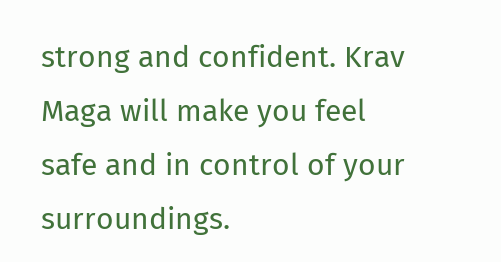strong and confident. Krav Maga will make you feel safe and in control of your surroundings.